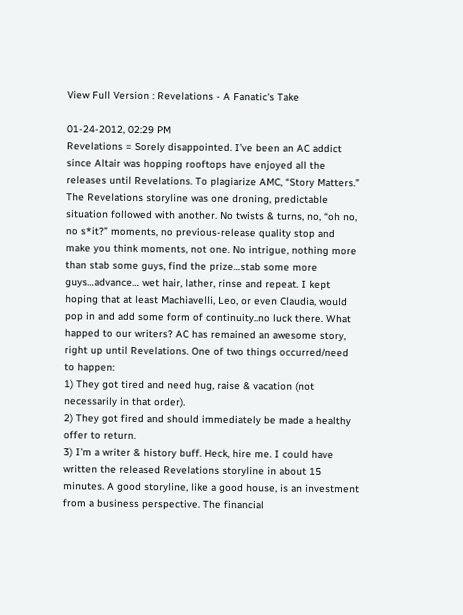View Full Version : Revelations - A Fanatic's Take

01-24-2012, 02:29 PM
Revelations = Sorely disappointed. I’ve been an AC addict since Altair was hopping rooftops have enjoyed all the releases until Revelations. To plagiarize AMC, “Story Matters.” The Revelations storyline was one droning, predictable situation followed with another. No twists & turns, no, “oh no, no s*it?” moments, no previous-release quality stop and make you think moments, not one. No intrigue, nothing more than stab some guys, find the prize…stab some more guys…advance… wet hair, lather, rinse and repeat. I kept hoping that at least Machiavelli, Leo, or even Claudia, would pop in and add some form of continuity..no luck there. What happed to our writers? AC has remained an awesome story, right up until Revelations. One of two things occurred/need to happen:
1) They got tired and need hug, raise & vacation (not necessarily in that order).
2) They got fired and should immediately be made a healthy offer to return.
3) I’m a writer & history buff. Heck, hire me. I could have written the released Revelations storyline in about 15 minutes. A good storyline, like a good house, is an investment from a business perspective. The financial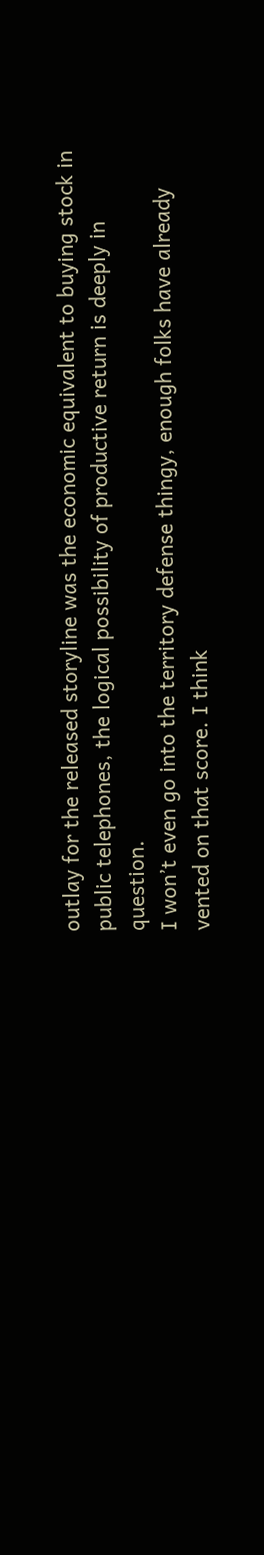outlay for the released storyline was the economic equivalent to buying stock in public telephones, the logical possibility of productive return is deeply in question.
I won’t even go into the territory defense thingy, enough folks have already vented on that score. I think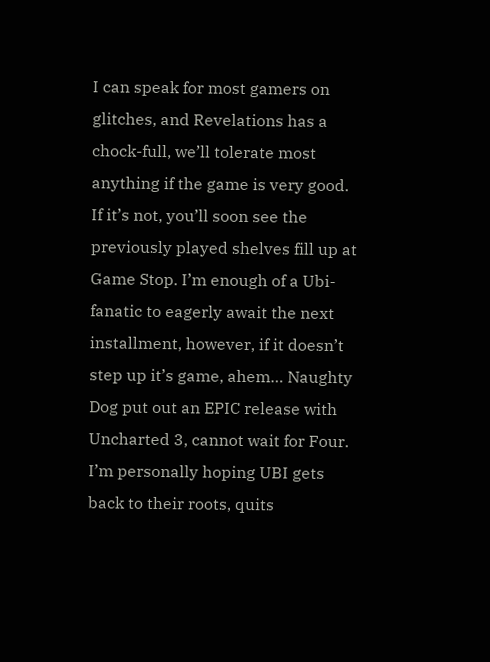I can speak for most gamers on glitches, and Revelations has a chock-full, we’ll tolerate most anything if the game is very good. If it’s not, you’ll soon see the previously played shelves fill up at Game Stop. I’m enough of a Ubi-fanatic to eagerly await the next installment, however, if it doesn’t step up it’s game, ahem… Naughty Dog put out an EPIC release with Uncharted 3, cannot wait for Four. I’m personally hoping UBI gets back to their roots, quits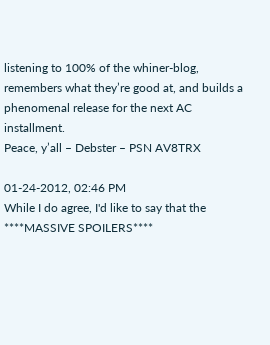listening to 100% of the whiner-blog, remembers what they’re good at, and builds a phenomenal release for the next AC installment.
Peace, y’all – Debster – PSN AV8TRX

01-24-2012, 02:46 PM
While I do agree, I'd like to say that the ****MASSIVE SPOILERS****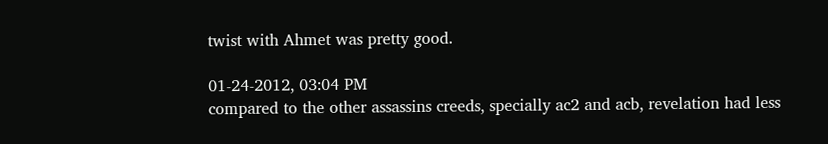twist with Ahmet was pretty good.

01-24-2012, 03:04 PM
compared to the other assassins creeds, specially ac2 and acb, revelation had less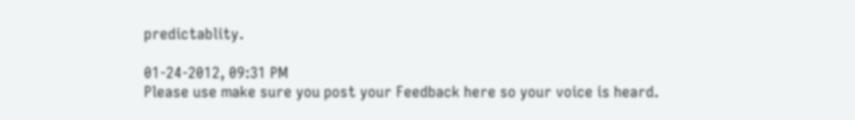predictablity.

01-24-2012, 09:31 PM
Please use make sure you post your Feedback here so your voice is heard.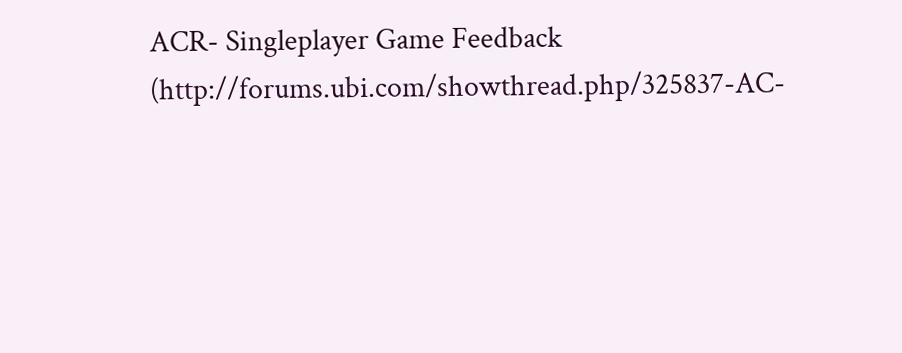ACR- Singleplayer Game Feedback (http://forums.ubi.com/showthread.php/325837-AC-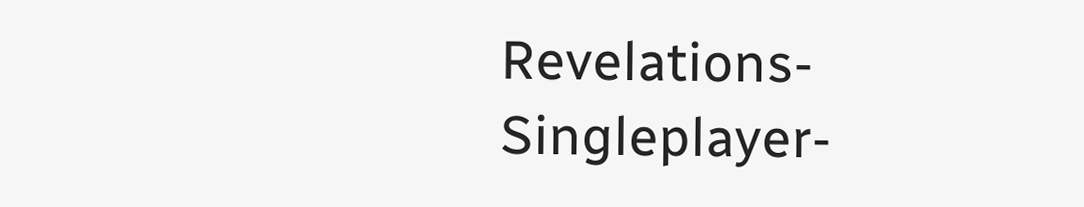Revelations-Singleplayer-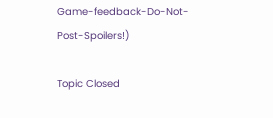Game-feedback-Do-Not-Post-Spoilers!)

Topic Closed